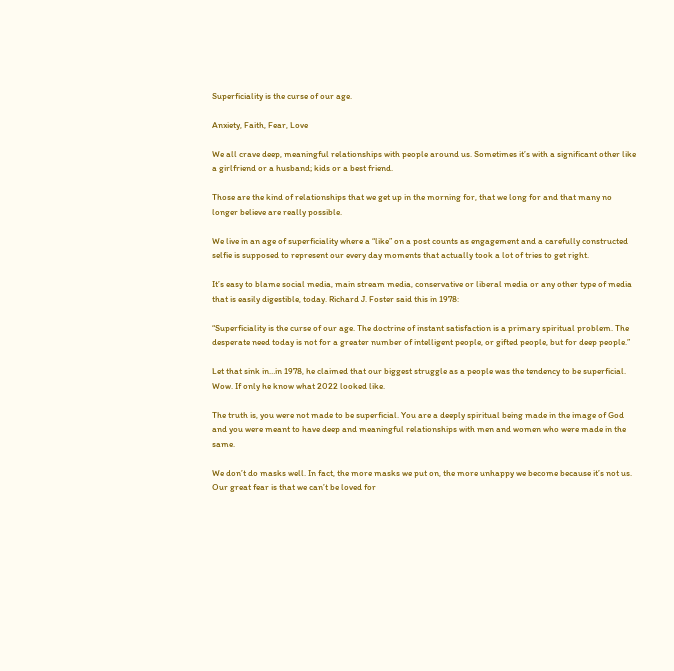Superficiality is the curse of our age.

Anxiety, Faith, Fear, Love

We all crave deep, meaningful relationships with people around us. Sometimes it’s with a significant other like a girlfriend or a husband; kids or a best friend.

Those are the kind of relationships that we get up in the morning for, that we long for and that many no longer believe are really possible.

We live in an age of superficiality where a “like” on a post counts as engagement and a carefully constructed selfie is supposed to represent our every day moments that actually took a lot of tries to get right.

It’s easy to blame social media, main stream media, conservative or liberal media or any other type of media that is easily digestible, today. Richard J. Foster said this in 1978:

“Superficiality is the curse of our age. The doctrine of instant satisfaction is a primary spiritual problem. The desperate need today is not for a greater number of intelligent people, or gifted people, but for deep people.”

Let that sink in…in 1978, he claimed that our biggest struggle as a people was the tendency to be superficial. Wow. If only he know what 2022 looked like.

The truth is, you were not made to be superficial. You are a deeply spiritual being made in the image of God and you were meant to have deep and meaningful relationships with men and women who were made in the same.

We don’t do masks well. In fact, the more masks we put on, the more unhappy we become because it’s not us. Our great fear is that we can’t be loved for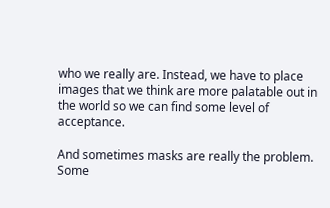who we really are. Instead, we have to place images that we think are more palatable out in the world so we can find some level of acceptance.

And sometimes masks are really the problem. Some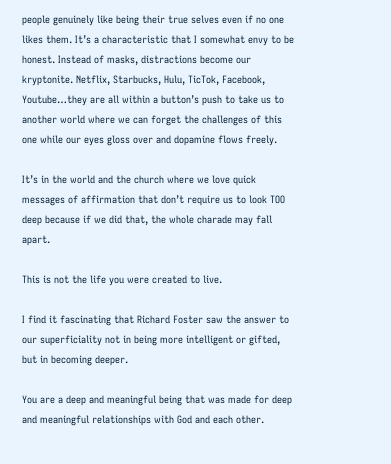people genuinely like being their true selves even if no one likes them. It’s a characteristic that I somewhat envy to be honest. Instead of masks, distractions become our kryptonite. Netflix, Starbucks, Hulu, TicTok, Facebook, Youtube…they are all within a button’s push to take us to another world where we can forget the challenges of this one while our eyes gloss over and dopamine flows freely.

It’s in the world and the church where we love quick messages of affirmation that don’t require us to look TOO deep because if we did that, the whole charade may fall apart.

This is not the life you were created to live.

I find it fascinating that Richard Foster saw the answer to our superficiality not in being more intelligent or gifted, but in becoming deeper.

You are a deep and meaningful being that was made for deep and meaningful relationships with God and each other.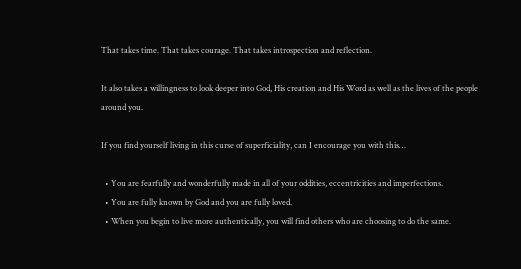That takes time. That takes courage. That takes introspection and reflection.

It also takes a willingness to look deeper into God, His creation and His Word as well as the lives of the people around you.

If you find yourself living in this curse of superficiality, can I encourage you with this…

  • You are fearfully and wonderfully made in all of your oddities, eccentricities and imperfections.
  • You are fully known by God and you are fully loved.
  • When you begin to live more authentically, you will find others who are choosing to do the same.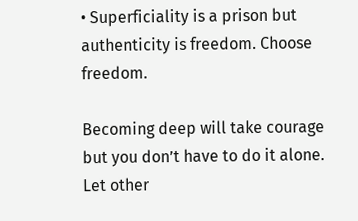• Superficiality is a prison but authenticity is freedom. Choose freedom.

Becoming deep will take courage but you don’t have to do it alone. Let other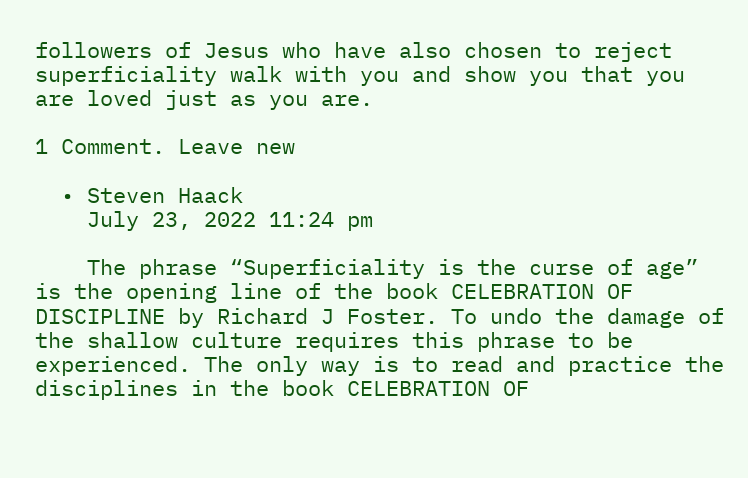followers of Jesus who have also chosen to reject superficiality walk with you and show you that you are loved just as you are.

1 Comment. Leave new

  • Steven Haack
    July 23, 2022 11:24 pm

    The phrase “Superficiality is the curse of age” is the opening line of the book CELEBRATION OF DISCIPLINE by Richard J Foster. To undo the damage of the shallow culture requires this phrase to be experienced. The only way is to read and practice the disciplines in the book CELEBRATION OF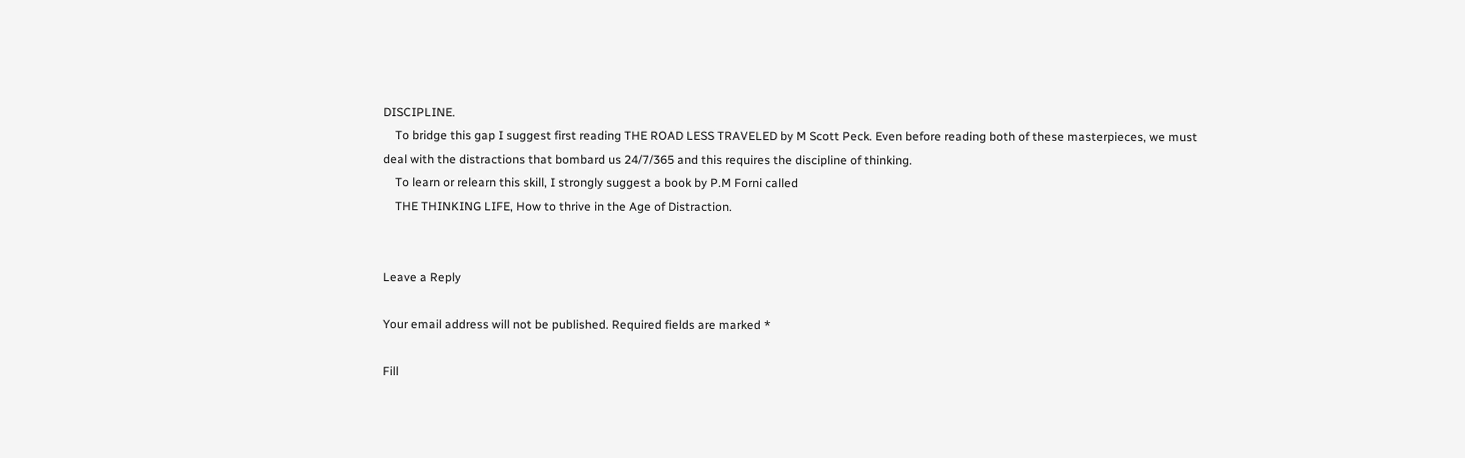DISCIPLINE.
    To bridge this gap I suggest first reading THE ROAD LESS TRAVELED by M Scott Peck. Even before reading both of these masterpieces, we must deal with the distractions that bombard us 24/7/365 and this requires the discipline of thinking.
    To learn or relearn this skill, I strongly suggest a book by P.M Forni called
    THE THINKING LIFE, How to thrive in the Age of Distraction.


Leave a Reply

Your email address will not be published. Required fields are marked *

Fill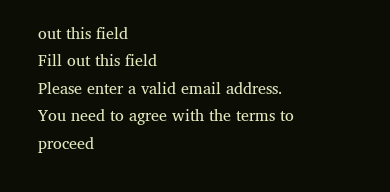out this field
Fill out this field
Please enter a valid email address.
You need to agree with the terms to proceed